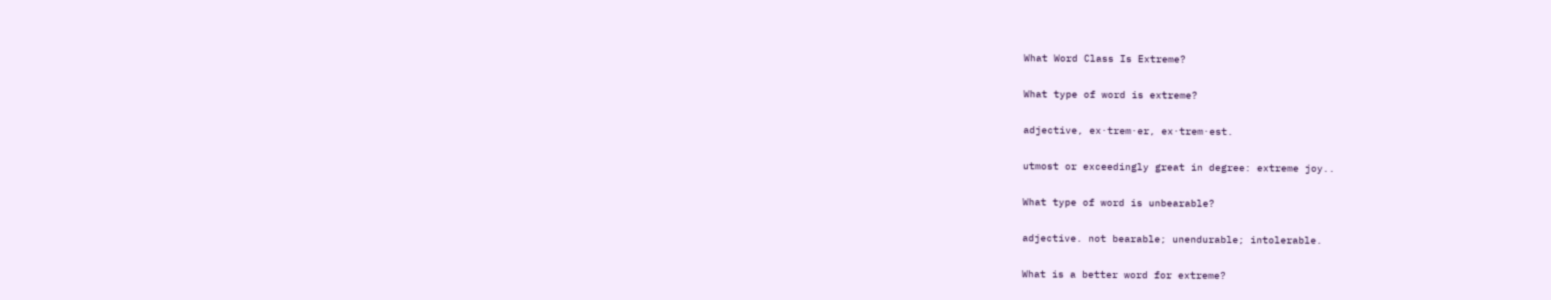What Word Class Is Extreme?

What type of word is extreme?

adjective, ex·trem·er, ex·trem·est.

utmost or exceedingly great in degree: extreme joy..

What type of word is unbearable?

adjective. not bearable; unendurable; intolerable.

What is a better word for extreme?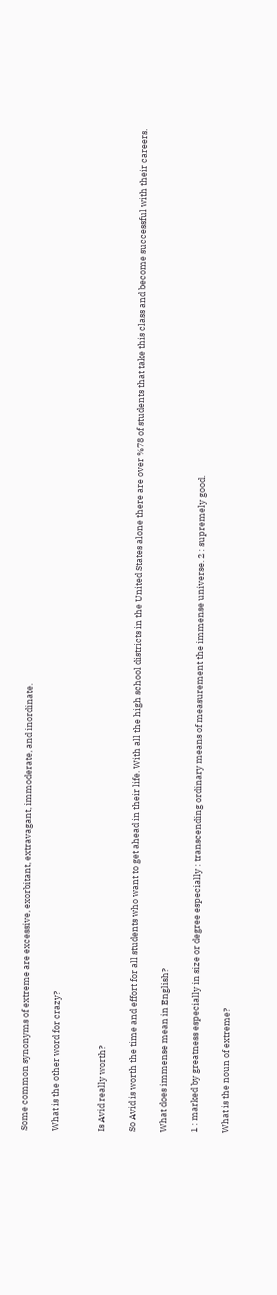Some common synonyms of extreme are excessive, exorbitant, extravagant, immoderate, and inordinate.

What is the other word for crazy?


Is Avid really worth?

So Avid is worth the time and effort for all students who want to get ahead in their life. With all the high school districts in the United States alone there are over %78 of students that take this class and become successful with their careers.

What does immense mean in English?

1 : marked by greatness especially in size or degree especially : transcending ordinary means of measurement the immense universe. 2 : supremely good.

What is the noun of extreme?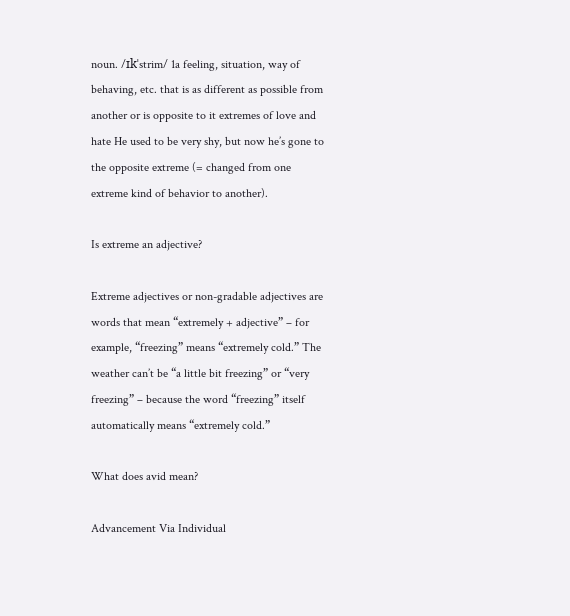noun. /ɪkˈstrim/ 1a feeling, situation, way of behaving, etc. that is as different as possible from another or is opposite to it extremes of love and hate He used to be very shy, but now he’s gone to the opposite extreme (= changed from one extreme kind of behavior to another).

Is extreme an adjective?

Extreme adjectives or non-gradable adjectives are words that mean “extremely + adjective” – for example, “freezing” means “extremely cold.” The weather can’t be “a little bit freezing” or “very freezing” – because the word “freezing” itself automatically means “extremely cold.”

What does avid mean?

Advancement Via Individual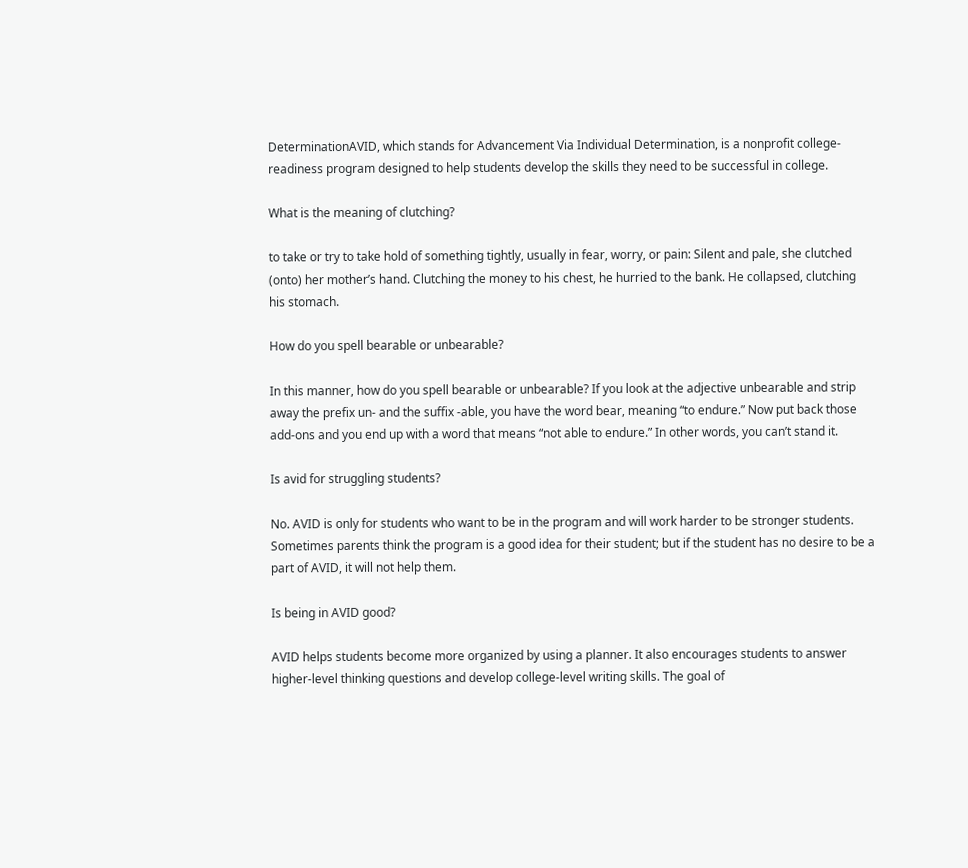DeterminationAVID, which stands for Advancement Via Individual Determination, is a nonprofit college-readiness program designed to help students develop the skills they need to be successful in college.

What is the meaning of clutching?

to take or try to take hold of something tightly, usually in fear, worry, or pain: Silent and pale, she clutched (onto) her mother’s hand. Clutching the money to his chest, he hurried to the bank. He collapsed, clutching his stomach.

How do you spell bearable or unbearable?

In this manner, how do you spell bearable or unbearable? If you look at the adjective unbearable and strip away the prefix un- and the suffix -able, you have the word bear, meaning “to endure.” Now put back those add-ons and you end up with a word that means “not able to endure.” In other words, you can’t stand it.

Is avid for struggling students?

No. AVID is only for students who want to be in the program and will work harder to be stronger students. Sometimes parents think the program is a good idea for their student; but if the student has no desire to be a part of AVID, it will not help them.

Is being in AVID good?

AVID helps students become more organized by using a planner. It also encourages students to answer higher-level thinking questions and develop college-level writing skills. The goal of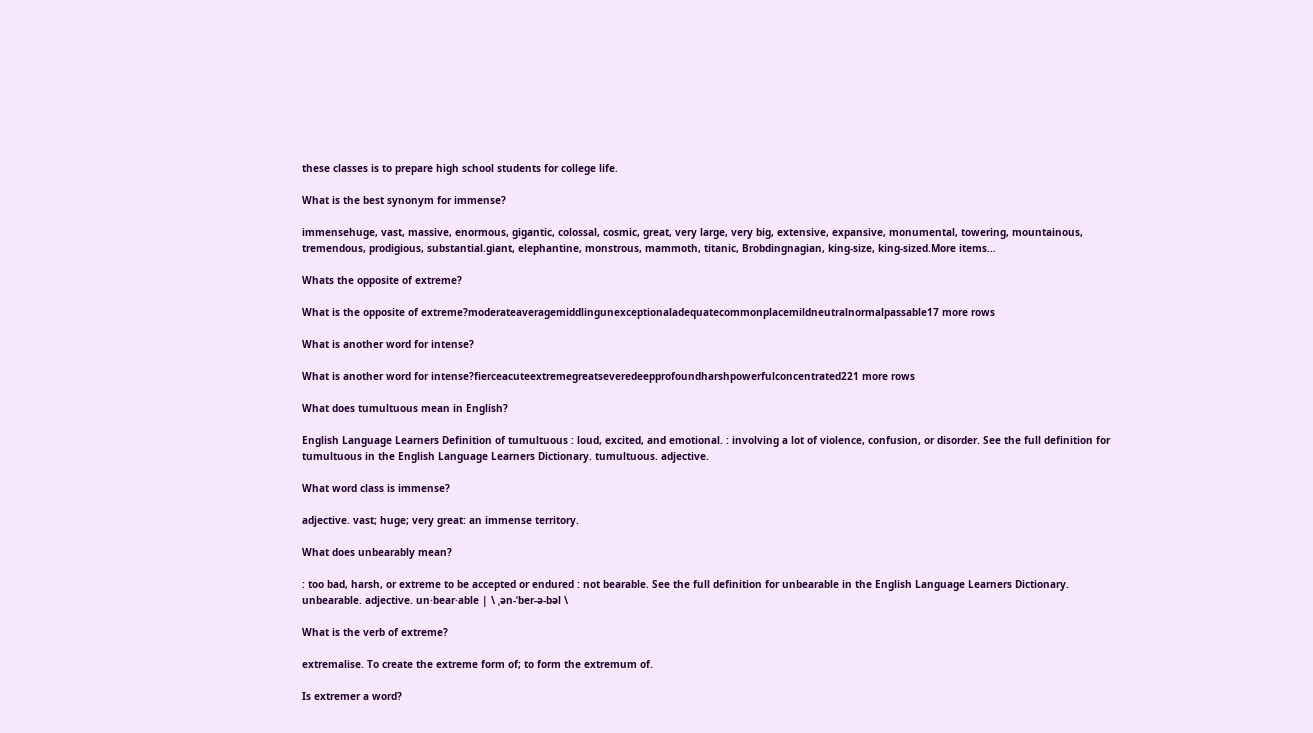these classes is to prepare high school students for college life.

What is the best synonym for immense?

immensehuge, vast, massive, enormous, gigantic, colossal, cosmic, great, very large, very big, extensive, expansive, monumental, towering, mountainous, tremendous, prodigious, substantial.giant, elephantine, monstrous, mammoth, titanic, Brobdingnagian, king-size, king-sized.More items…

Whats the opposite of extreme?

What is the opposite of extreme?moderateaveragemiddlingunexceptionaladequatecommonplacemildneutralnormalpassable17 more rows

What is another word for intense?

What is another word for intense?fierceacuteextremegreatseveredeepprofoundharshpowerfulconcentrated221 more rows

What does tumultuous mean in English?

English Language Learners Definition of tumultuous : loud, excited, and emotional. : involving a lot of violence, confusion, or disorder. See the full definition for tumultuous in the English Language Learners Dictionary. tumultuous. adjective.

What word class is immense?

adjective. vast; huge; very great: an immense territory.

What does unbearably mean?

: too bad, harsh, or extreme to be accepted or endured : not bearable. See the full definition for unbearable in the English Language Learners Dictionary. unbearable. adjective. un·bear·able | \ ˌən-ˈber-ə-bəl \

What is the verb of extreme?

extremalise. To create the extreme form of; to form the extremum of.

Is extremer a word?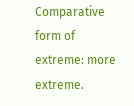Comparative form of extreme: more extreme.